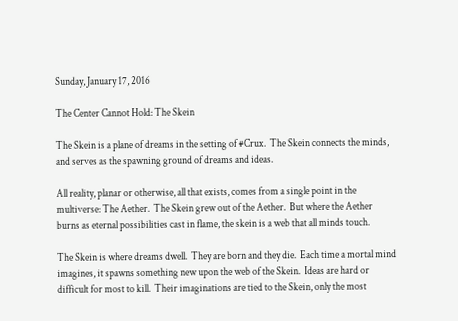Sunday, January 17, 2016

The Center Cannot Hold: The Skein

The Skein is a plane of dreams in the setting of #Crux.  The Skein connects the minds, and serves as the spawning ground of dreams and ideas.

All reality, planar or otherwise, all that exists, comes from a single point in the multiverse: The Aether.  The Skein grew out of the Aether.  But where the Aether burns as eternal possibilities cast in flame, the skein is a web that all minds touch.

The Skein is where dreams dwell.  They are born and they die.  Each time a mortal mind imagines, it spawns something new upon the web of the Skein.  Ideas are hard or difficult for most to kill.  Their imaginations are tied to the Skein, only the most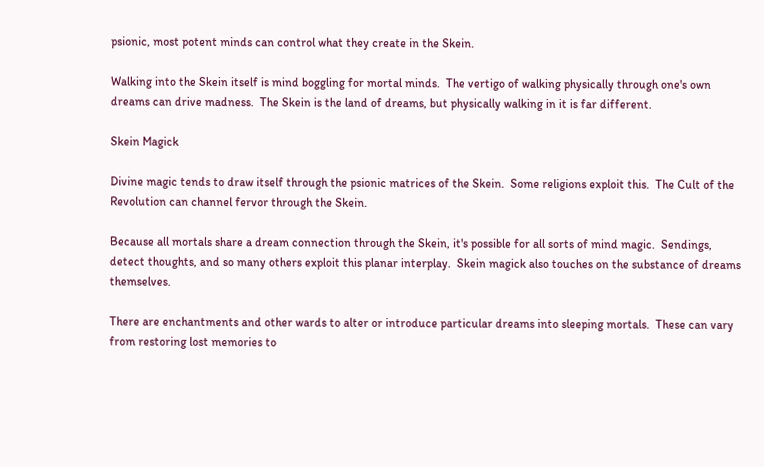psionic, most potent minds can control what they create in the Skein.

Walking into the Skein itself is mind boggling for mortal minds.  The vertigo of walking physically through one's own dreams can drive madness.  The Skein is the land of dreams, but physically walking in it is far different.

Skein Magick

Divine magic tends to draw itself through the psionic matrices of the Skein.  Some religions exploit this.  The Cult of the Revolution can channel fervor through the Skein.

Because all mortals share a dream connection through the Skein, it's possible for all sorts of mind magic.  Sendings, detect thoughts, and so many others exploit this planar interplay.  Skein magick also touches on the substance of dreams themselves.

There are enchantments and other wards to alter or introduce particular dreams into sleeping mortals.  These can vary from restoring lost memories to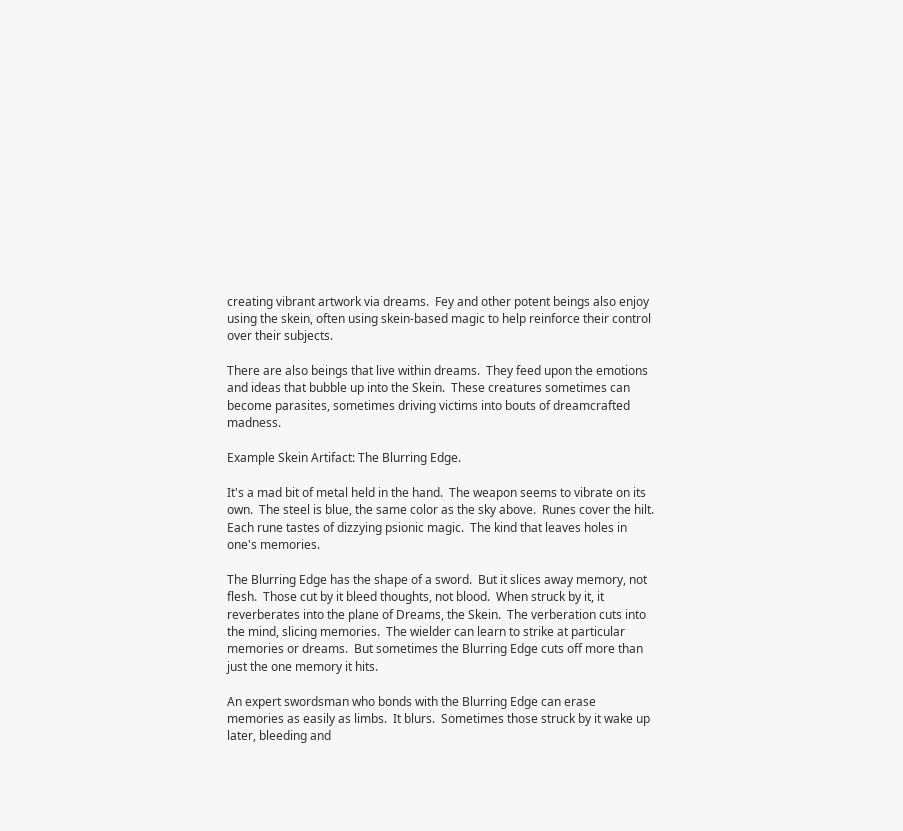creating vibrant artwork via dreams.  Fey and other potent beings also enjoy using the skein, often using skein-based magic to help reinforce their control over their subjects.

There are also beings that live within dreams.  They feed upon the emotions and ideas that bubble up into the Skein.  These creatures sometimes can become parasites, sometimes driving victims into bouts of dreamcrafted madness.

Example Skein Artifact: The Blurring Edge.

It's a mad bit of metal held in the hand.  The weapon seems to vibrate on its own.  The steel is blue, the same color as the sky above.  Runes cover the hilt.  Each rune tastes of dizzying psionic magic.  The kind that leaves holes in one's memories.

The Blurring Edge has the shape of a sword.  But it slices away memory, not flesh.  Those cut by it bleed thoughts, not blood.  When struck by it, it reverberates into the plane of Dreams, the Skein.  The verberation cuts into the mind, slicing memories.  The wielder can learn to strike at particular memories or dreams.  But sometimes the Blurring Edge cuts off more than just the one memory it hits.

An expert swordsman who bonds with the Blurring Edge can erase memories as easily as limbs.  It blurs.  Sometimes those struck by it wake up later, bleeding and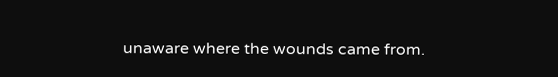unaware where the wounds came from.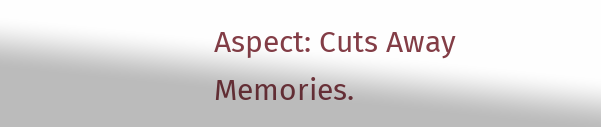Aspect: Cuts Away Memories.